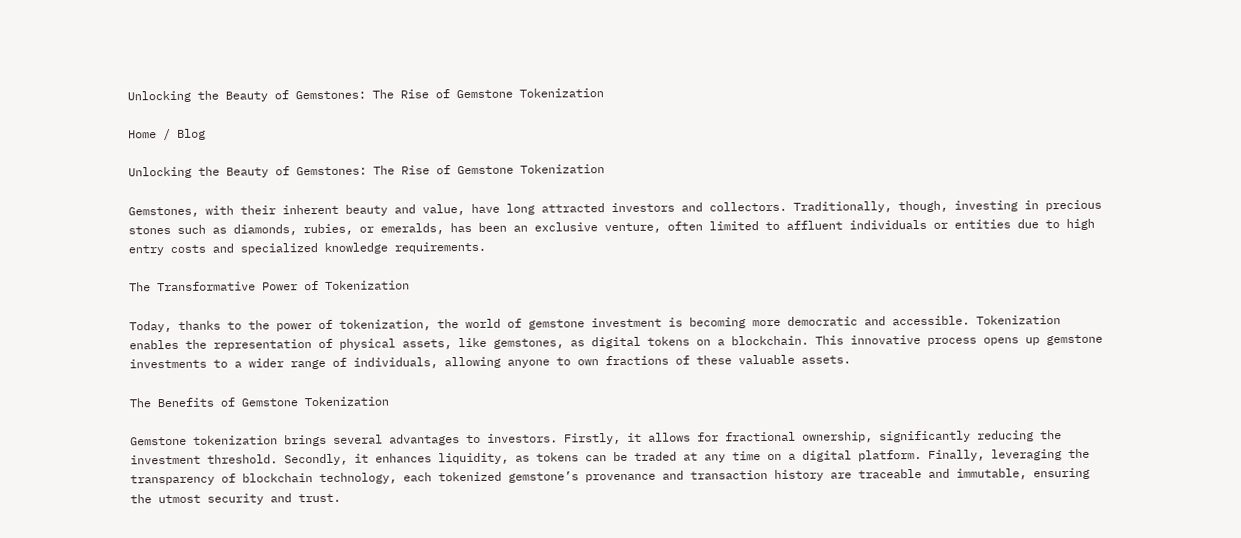Unlocking the Beauty of Gemstones: The Rise of Gemstone Tokenization

Home / Blog

Unlocking the Beauty of Gemstones: The Rise of Gemstone Tokenization

Gemstones, with their inherent beauty and value, have long attracted investors and collectors. Traditionally, though, investing in precious stones such as diamonds, rubies, or emeralds, has been an exclusive venture, often limited to affluent individuals or entities due to high entry costs and specialized knowledge requirements.

The Transformative Power of Tokenization

Today, thanks to the power of tokenization, the world of gemstone investment is becoming more democratic and accessible. Tokenization enables the representation of physical assets, like gemstones, as digital tokens on a blockchain. This innovative process opens up gemstone investments to a wider range of individuals, allowing anyone to own fractions of these valuable assets.

The Benefits of Gemstone Tokenization

Gemstone tokenization brings several advantages to investors. Firstly, it allows for fractional ownership, significantly reducing the investment threshold. Secondly, it enhances liquidity, as tokens can be traded at any time on a digital platform. Finally, leveraging the transparency of blockchain technology, each tokenized gemstone’s provenance and transaction history are traceable and immutable, ensuring the utmost security and trust.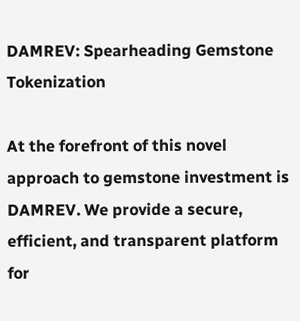DAMREV: Spearheading Gemstone Tokenization

At the forefront of this novel approach to gemstone investment is DAMREV. We provide a secure, efficient, and transparent platform for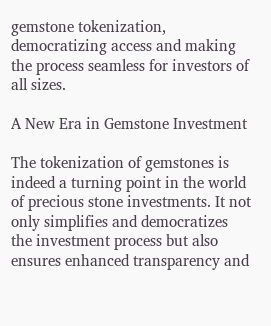gemstone tokenization, democratizing access and making the process seamless for investors of all sizes.

A New Era in Gemstone Investment

The tokenization of gemstones is indeed a turning point in the world of precious stone investments. It not only simplifies and democratizes the investment process but also ensures enhanced transparency and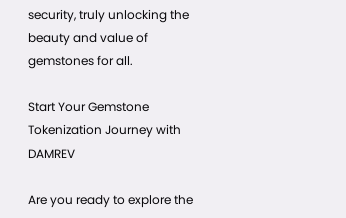security, truly unlocking the beauty and value of gemstones for all.

Start Your Gemstone Tokenization Journey with DAMREV

Are you ready to explore the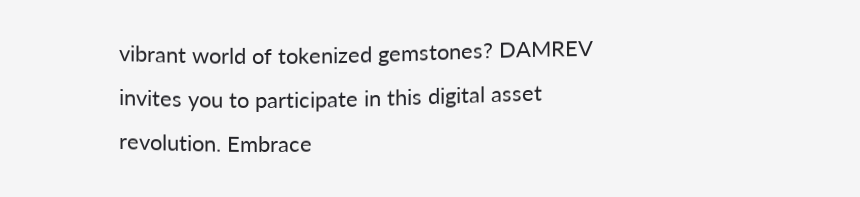vibrant world of tokenized gemstones? DAMREV invites you to participate in this digital asset revolution. Embrace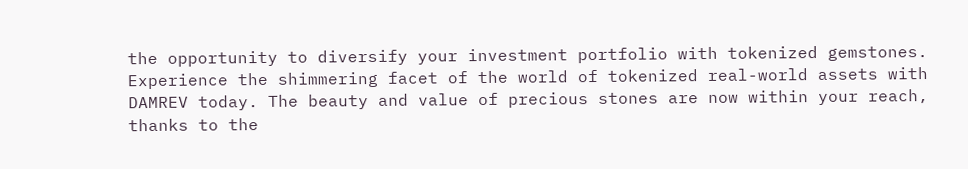the opportunity to diversify your investment portfolio with tokenized gemstones. Experience the shimmering facet of the world of tokenized real-world assets with DAMREV today. The beauty and value of precious stones are now within your reach, thanks to the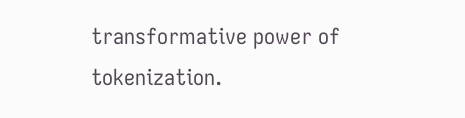transformative power of tokenization.